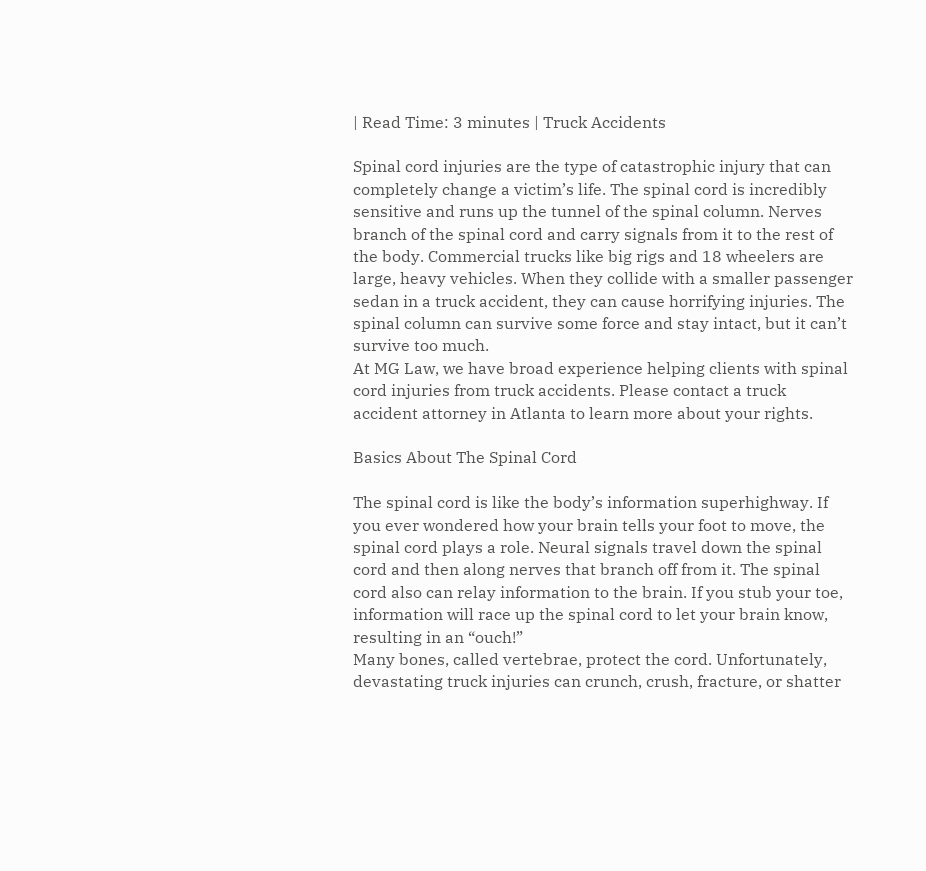| Read Time: 3 minutes | Truck Accidents

Spinal cord injuries are the type of catastrophic injury that can completely change a victim’s life. The spinal cord is incredibly sensitive and runs up the tunnel of the spinal column. Nerves branch of the spinal cord and carry signals from it to the rest of the body. Commercial trucks like big rigs and 18 wheelers are large, heavy vehicles. When they collide with a smaller passenger sedan in a truck accident, they can cause horrifying injuries. The spinal column can survive some force and stay intact, but it can’t survive too much.
At MG Law, we have broad experience helping clients with spinal cord injuries from truck accidents. Please contact a truck accident attorney in Atlanta to learn more about your rights.

Basics About The Spinal Cord

The spinal cord is like the body’s information superhighway. If you ever wondered how your brain tells your foot to move, the spinal cord plays a role. Neural signals travel down the spinal cord and then along nerves that branch off from it. The spinal cord also can relay information to the brain. If you stub your toe, information will race up the spinal cord to let your brain know, resulting in an “ouch!”
Many bones, called vertebrae, protect the cord. Unfortunately, devastating truck injuries can crunch, crush, fracture, or shatter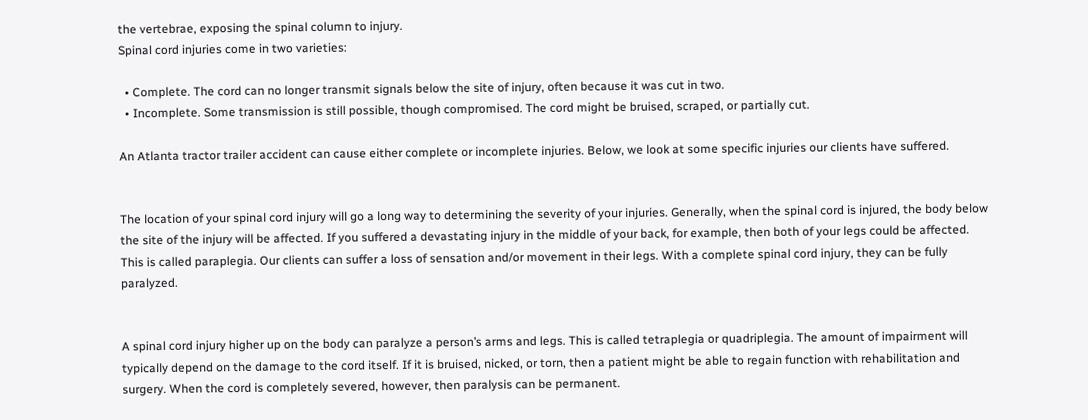the vertebrae, exposing the spinal column to injury.
Spinal cord injuries come in two varieties:

  • Complete. The cord can no longer transmit signals below the site of injury, often because it was cut in two.
  • Incomplete. Some transmission is still possible, though compromised. The cord might be bruised, scraped, or partially cut.

An Atlanta tractor trailer accident can cause either complete or incomplete injuries. Below, we look at some specific injuries our clients have suffered.


The location of your spinal cord injury will go a long way to determining the severity of your injuries. Generally, when the spinal cord is injured, the body below the site of the injury will be affected. If you suffered a devastating injury in the middle of your back, for example, then both of your legs could be affected.
This is called paraplegia. Our clients can suffer a loss of sensation and/or movement in their legs. With a complete spinal cord injury, they can be fully paralyzed.


A spinal cord injury higher up on the body can paralyze a person’s arms and legs. This is called tetraplegia or quadriplegia. The amount of impairment will typically depend on the damage to the cord itself. If it is bruised, nicked, or torn, then a patient might be able to regain function with rehabilitation and surgery. When the cord is completely severed, however, then paralysis can be permanent.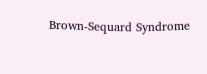Brown-Sequard Syndrome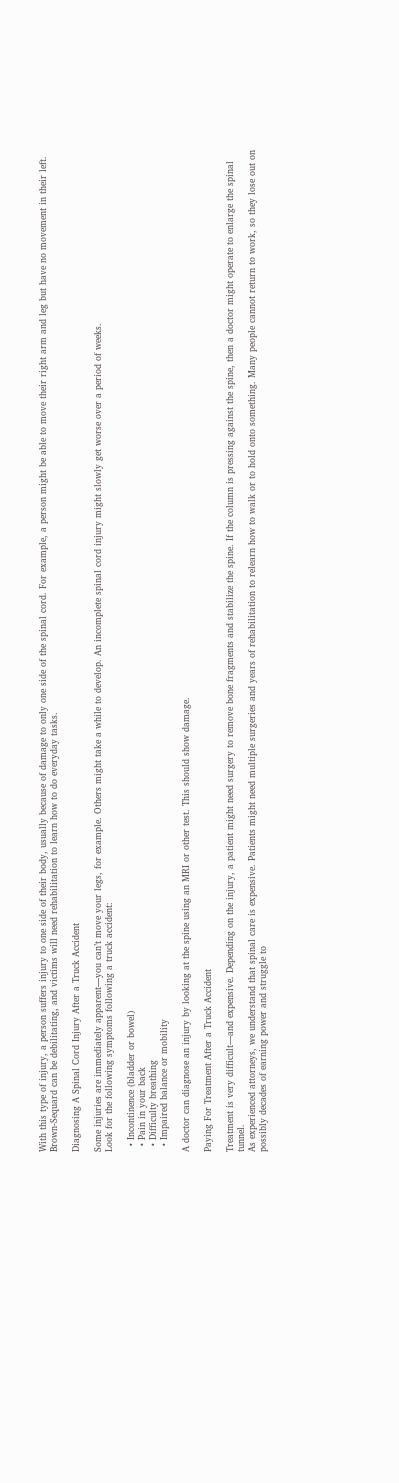With this type of injury, a person suffers injury to one side of their body, usually because of damage to only one side of the spinal cord. For example, a person might be able to move their right arm and leg but have no movement in their left. Brown-Sequard can be debilitating, and victims will need rehabilitation to learn how to do everyday tasks.

Diagnosing A Spinal Cord Injury After a Truck Accident

Some injuries are immediately apparent—you can’t move your legs, for example. Others might take a while to develop. An incomplete spinal cord injury might slowly get worse over a period of weeks.
Look for the following symptoms following a truck accident:

  • Incontinence (bladder or bowel)
  • Pain in your back
  • Difficulty breathing
  • Impaired balance or mobility

A doctor can diagnose an injury by looking at the spine using an MRI or other test. This should show damage.

Paying For Treatment After a Truck Accident

Treatment is very difficult—and expensive. Depending on the injury, a patient might need surgery to remove bone fragments and stabilize the spine. If the column is pressing against the spine, then a doctor might operate to enlarge the spinal tunnel.
As experienced attorneys, we understand that spinal care is expensive. Patients might need multiple surgeries and years of rehabilitation to relearn how to walk or to hold onto something. Many people cannot return to work, so they lose out on possibly decades of earning power and struggle to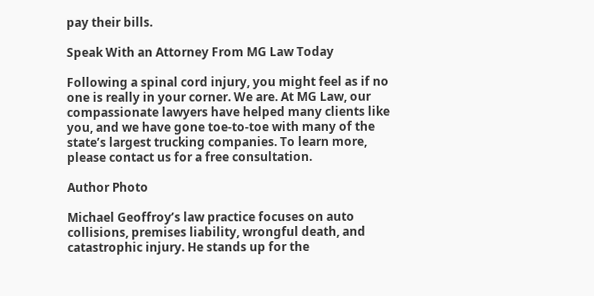pay their bills.

Speak With an Attorney From MG Law Today

Following a spinal cord injury, you might feel as if no one is really in your corner. We are. At MG Law, our compassionate lawyers have helped many clients like you, and we have gone toe-to-toe with many of the state’s largest trucking companies. To learn more, please contact us for a free consultation.

Author Photo

Michael Geoffroy’s law practice focuses on auto collisions, premises liability, wrongful death, and catastrophic injury. He stands up for the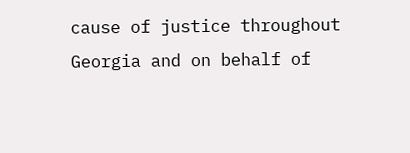cause of justice throughout Georgia and on behalf of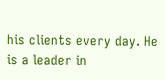his clients every day. He is a leader in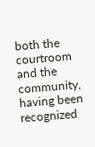both the courtroom and the community, having been recognized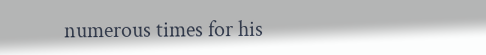numerous times for his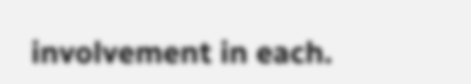involvement in each.